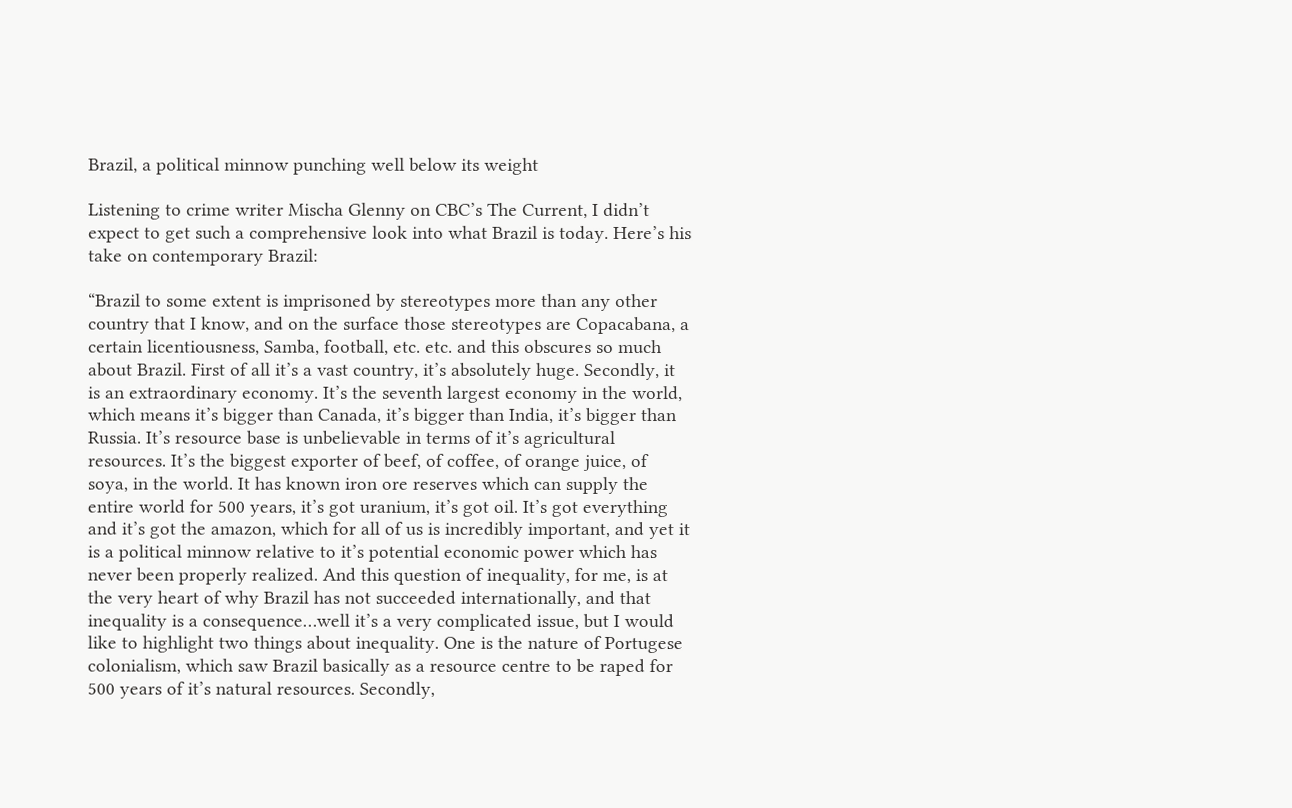Brazil, a political minnow punching well below its weight

Listening to crime writer Mischa Glenny on CBC’s The Current, I didn’t expect to get such a comprehensive look into what Brazil is today. Here’s his take on contemporary Brazil:

“Brazil to some extent is imprisoned by stereotypes more than any other country that I know, and on the surface those stereotypes are Copacabana, a certain licentiousness, Samba, football, etc. etc. and this obscures so much about Brazil. First of all it’s a vast country, it’s absolutely huge. Secondly, it is an extraordinary economy. It’s the seventh largest economy in the world, which means it’s bigger than Canada, it’s bigger than India, it’s bigger than Russia. It’s resource base is unbelievable in terms of it’s agricultural resources. It’s the biggest exporter of beef, of coffee, of orange juice, of soya, in the world. It has known iron ore reserves which can supply the entire world for 500 years, it’s got uranium, it’s got oil. It’s got everything and it’s got the amazon, which for all of us is incredibly important, and yet it is a political minnow relative to it’s potential economic power which has never been properly realized. And this question of inequality, for me, is at the very heart of why Brazil has not succeeded internationally, and that inequality is a consequence…well it’s a very complicated issue, but I would like to highlight two things about inequality. One is the nature of Portugese colonialism, which saw Brazil basically as a resource centre to be raped for 500 years of it’s natural resources. Secondly,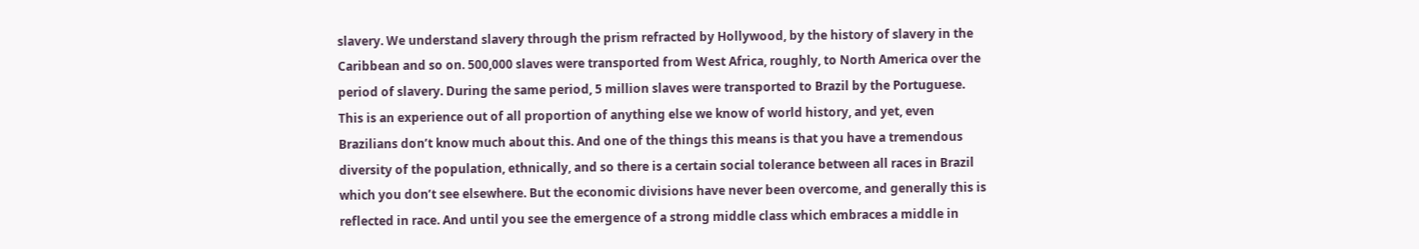slavery. We understand slavery through the prism refracted by Hollywood, by the history of slavery in the Caribbean and so on. 500,000 slaves were transported from West Africa, roughly, to North America over the period of slavery. During the same period, 5 million slaves were transported to Brazil by the Portuguese. This is an experience out of all proportion of anything else we know of world history, and yet, even Brazilians don’t know much about this. And one of the things this means is that you have a tremendous diversity of the population, ethnically, and so there is a certain social tolerance between all races in Brazil which you don’t see elsewhere. But the economic divisions have never been overcome, and generally this is reflected in race. And until you see the emergence of a strong middle class which embraces a middle in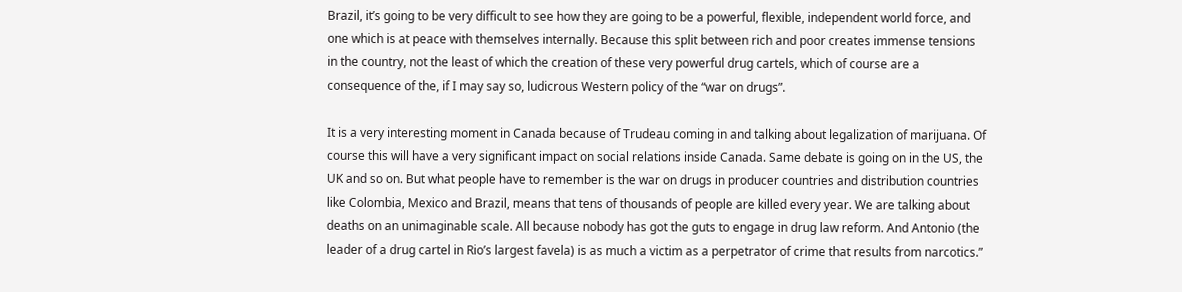Brazil, it’s going to be very difficult to see how they are going to be a powerful, flexible, independent world force, and one which is at peace with themselves internally. Because this split between rich and poor creates immense tensions in the country, not the least of which the creation of these very powerful drug cartels, which of course are a consequence of the, if I may say so, ludicrous Western policy of the “war on drugs”.

It is a very interesting moment in Canada because of Trudeau coming in and talking about legalization of marijuana. Of course this will have a very significant impact on social relations inside Canada. Same debate is going on in the US, the UK and so on. But what people have to remember is the war on drugs in producer countries and distribution countries like Colombia, Mexico and Brazil, means that tens of thousands of people are killed every year. We are talking about deaths on an unimaginable scale. All because nobody has got the guts to engage in drug law reform. And Antonio (the leader of a drug cartel in Rio’s largest favela) is as much a victim as a perpetrator of crime that results from narcotics.”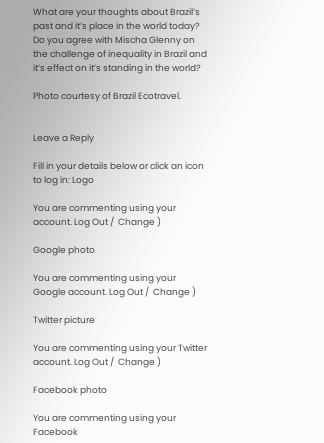What are your thoughts about Brazil’s past and it’s place in the world today? Do you agree with Mischa Glenny on the challenge of inequality in Brazil and it’s effect on it’s standing in the world?

Photo courtesy of Brazil Ecotravel.


Leave a Reply

Fill in your details below or click an icon to log in: Logo

You are commenting using your account. Log Out /  Change )

Google photo

You are commenting using your Google account. Log Out /  Change )

Twitter picture

You are commenting using your Twitter account. Log Out /  Change )

Facebook photo

You are commenting using your Facebook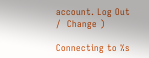account. Log Out /  Change )

Connecting to %s